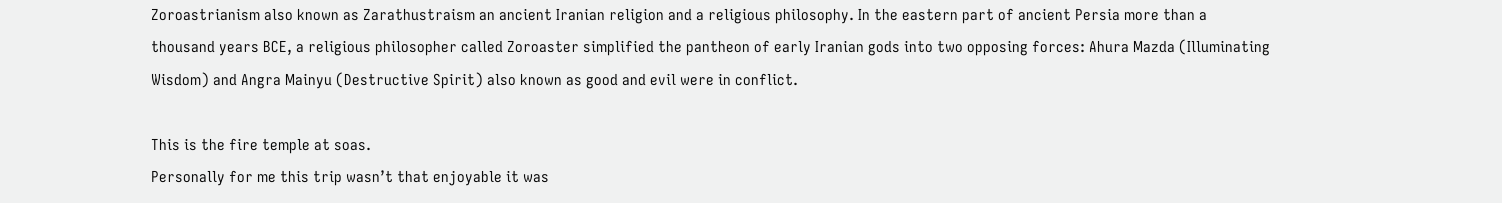Zoroastrianism also known as Zarathustraism an ancient Iranian religion and a religious philosophy. In the eastern part of ancient Persia more than a thousand years BCE, a religious philosopher called Zoroaster simplified the pantheon of early Iranian gods into two opposing forces: Ahura Mazda (Illuminating Wisdom) and Angra Mainyu (Destructive Spirit) also known as good and evil were in conflict.

This is the fire temple at soas.
Personally for me this trip wasn’t that enjoyable it was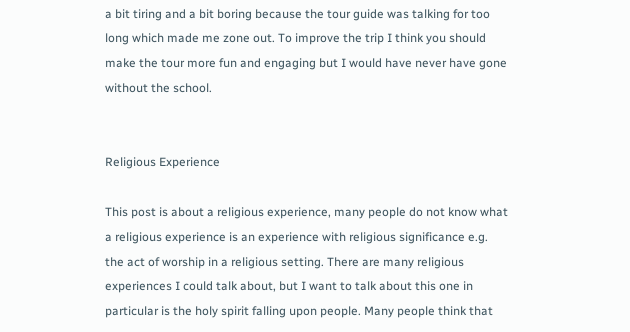a bit tiring and a bit boring because the tour guide was talking for too long which made me zone out. To improve the trip I think you should make the tour more fun and engaging but I would have never have gone without the school.


Religious Experience

This post is about a religious experience, many people do not know what a religious experience is an experience with religious significance e.g. the act of worship in a religious setting. There are many religious experiences I could talk about, but I want to talk about this one in particular is the holy spirit falling upon people. Many people think that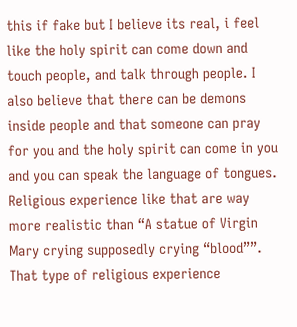this if fake but I believe its real, i feel like the holy spirit can come down and touch people, and talk through people. I also believe that there can be demons inside people and that someone can pray for you and the holy spirit can come in you and you can speak the language of tongues. Religious experience like that are way more realistic than “A statue of Virgin Mary crying supposedly crying “blood””. That type of religious experience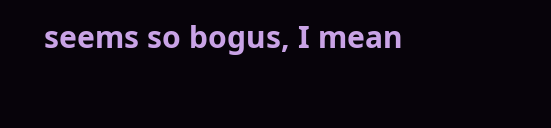seems so bogus, I mean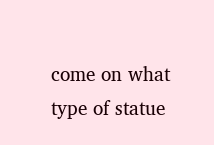come on what type of statue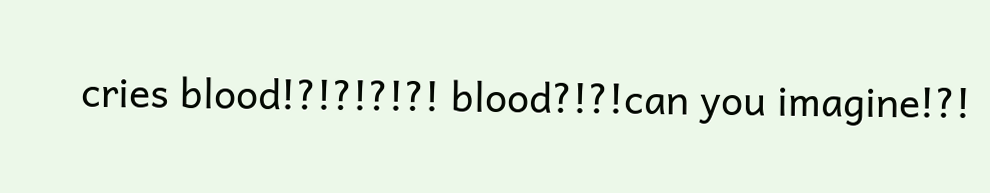cries blood!?!?!?!?! blood?!?!can you imagine!?!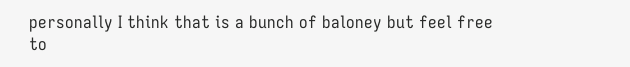personally I think that is a bunch of baloney but feel free to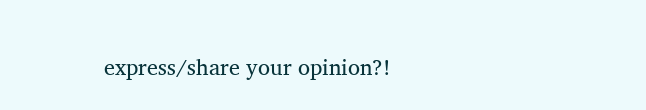express/share your opinion?!